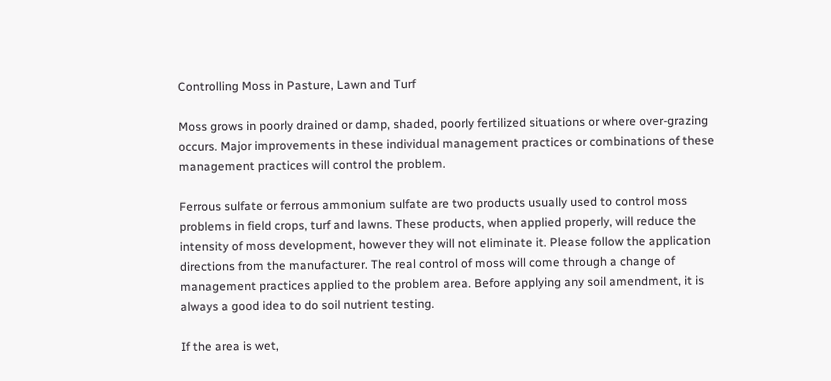Controlling Moss in Pasture, Lawn and Turf

Moss grows in poorly drained or damp, shaded, poorly fertilized situations or where over-grazing occurs. Major improvements in these individual management practices or combinations of these management practices will control the problem.

Ferrous sulfate or ferrous ammonium sulfate are two products usually used to control moss problems in field crops, turf and lawns. These products, when applied properly, will reduce the intensity of moss development, however they will not eliminate it. Please follow the application directions from the manufacturer. The real control of moss will come through a change of management practices applied to the problem area. Before applying any soil amendment, it is always a good idea to do soil nutrient testing.

If the area is wet,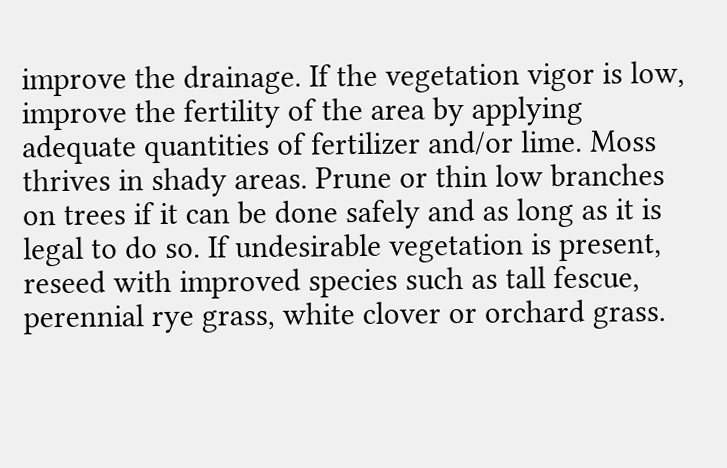improve the drainage. If the vegetation vigor is low, improve the fertility of the area by applying adequate quantities of fertilizer and/or lime. Moss thrives in shady areas. Prune or thin low branches on trees if it can be done safely and as long as it is legal to do so. If undesirable vegetation is present, reseed with improved species such as tall fescue, perennial rye grass, white clover or orchard grass.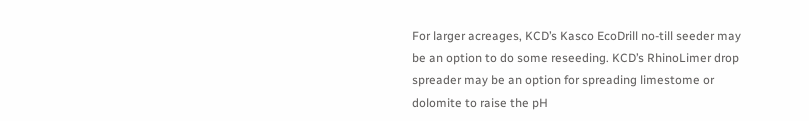For larger acreages, KCD’s Kasco EcoDrill no-till seeder may be an option to do some reseeding. KCD’s RhinoLimer drop spreader may be an option for spreading limestome or dolomite to raise the pH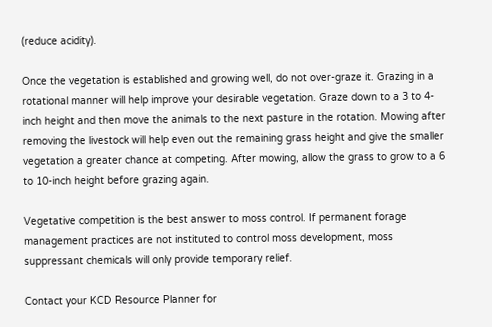(reduce acidity).

Once the vegetation is established and growing well, do not over-graze it. Grazing in a rotational manner will help improve your desirable vegetation. Graze down to a 3 to 4-inch height and then move the animals to the next pasture in the rotation. Mowing after removing the livestock will help even out the remaining grass height and give the smaller vegetation a greater chance at competing. After mowing, allow the grass to grow to a 6 to 10-inch height before grazing again.

Vegetative competition is the best answer to moss control. If permanent forage management practices are not instituted to control moss development, moss suppressant chemicals will only provide temporary relief.

Contact your KCD Resource Planner for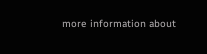more information about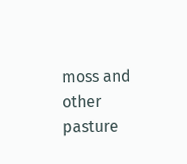moss and other pasture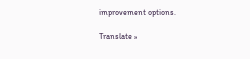improvement options.

Translate »